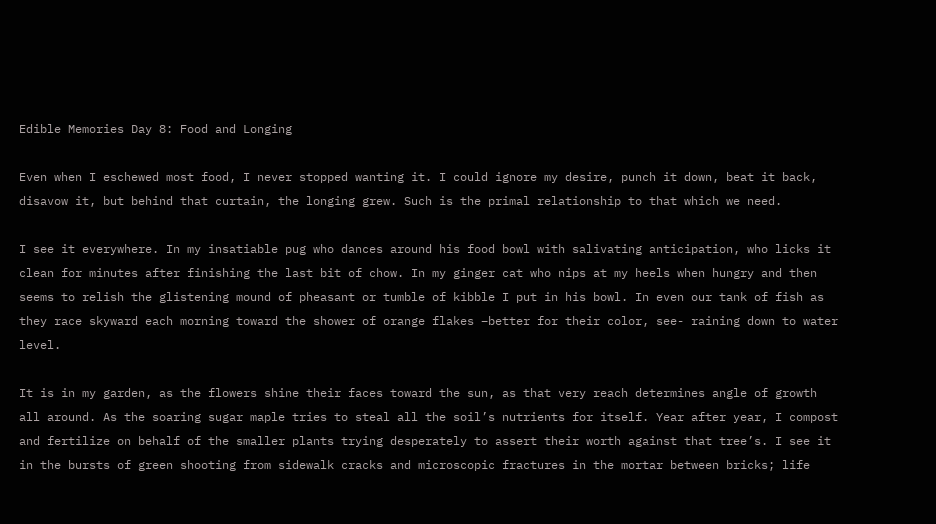Edible Memories Day 8: Food and Longing

Even when I eschewed most food, I never stopped wanting it. I could ignore my desire, punch it down, beat it back, disavow it, but behind that curtain, the longing grew. Such is the primal relationship to that which we need.

I see it everywhere. In my insatiable pug who dances around his food bowl with salivating anticipation, who licks it clean for minutes after finishing the last bit of chow. In my ginger cat who nips at my heels when hungry and then seems to relish the glistening mound of pheasant or tumble of kibble I put in his bowl. In even our tank of fish as they race skyward each morning toward the shower of orange flakes –better for their color, see- raining down to water level.

It is in my garden, as the flowers shine their faces toward the sun, as that very reach determines angle of growth all around. As the soaring sugar maple tries to steal all the soil’s nutrients for itself. Year after year, I compost and fertilize on behalf of the smaller plants trying desperately to assert their worth against that tree’s. I see it in the bursts of green shooting from sidewalk cracks and microscopic fractures in the mortar between bricks; life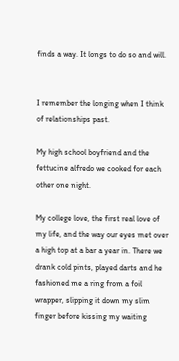finds a way. It longs to do so and will.


I remember the longing when I think of relationships past.

My high school boyfriend and the fettucine alfredo we cooked for each other one night.

My college love, the first real love of my life, and the way our eyes met over a high top at a bar a year in. There we drank cold pints, played darts and he fashioned me a ring from a foil wrapper, slipping it down my slim finger before kissing my waiting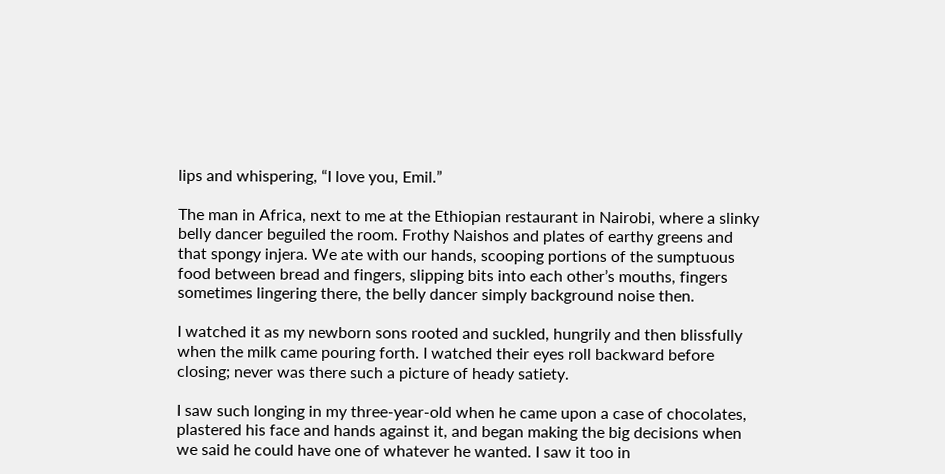lips and whispering, “I love you, Emil.”

The man in Africa, next to me at the Ethiopian restaurant in Nairobi, where a slinky belly dancer beguiled the room. Frothy Naishos and plates of earthy greens and that spongy injera. We ate with our hands, scooping portions of the sumptuous food between bread and fingers, slipping bits into each other’s mouths, fingers sometimes lingering there, the belly dancer simply background noise then.

I watched it as my newborn sons rooted and suckled, hungrily and then blissfully when the milk came pouring forth. I watched their eyes roll backward before closing; never was there such a picture of heady satiety.

I saw such longing in my three-year-old when he came upon a case of chocolates, plastered his face and hands against it, and began making the big decisions when we said he could have one of whatever he wanted. I saw it too in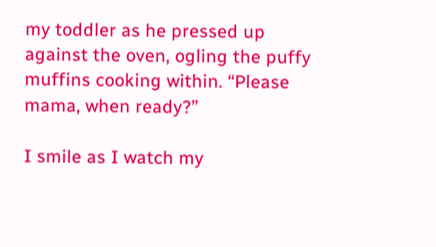my toddler as he pressed up against the oven, ogling the puffy muffins cooking within. “Please mama, when ready?”

I smile as I watch my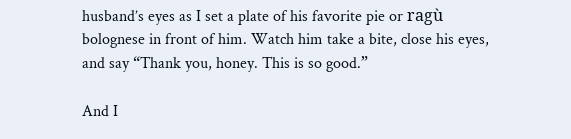husband’s eyes as I set a plate of his favorite pie or ragù bolognese in front of him. Watch him take a bite, close his eyes, and say “Thank you, honey. This is so good.”

And I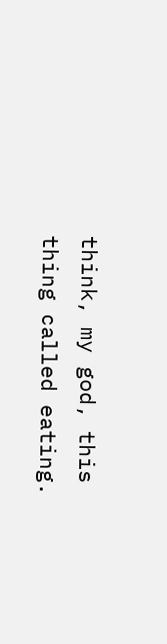think, my god, this thing called eating.